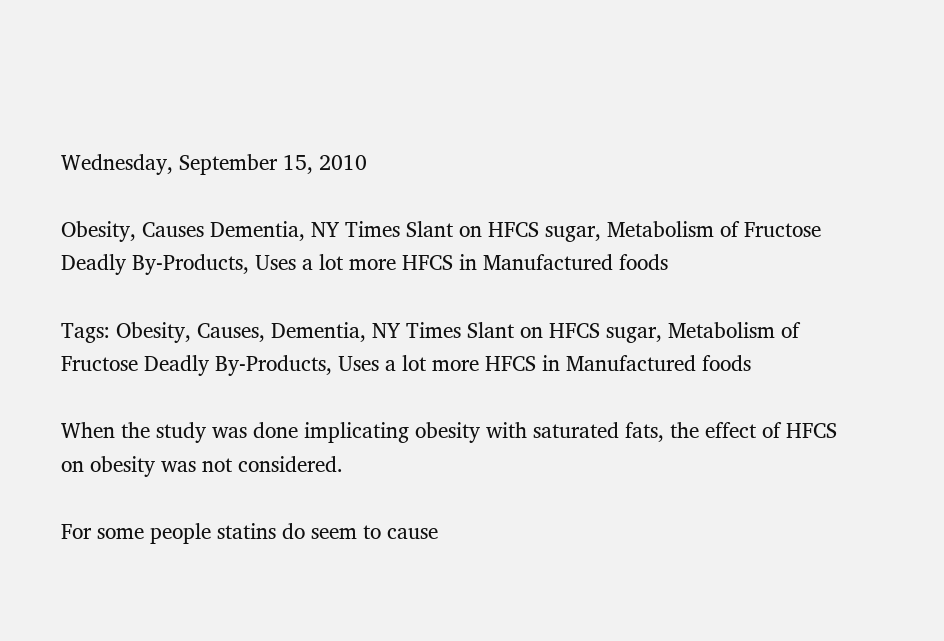Wednesday, September 15, 2010

Obesity, Causes Dementia, NY Times Slant on HFCS sugar, Metabolism of Fructose Deadly By-Products, Uses a lot more HFCS in Manufactured foods

Tags: Obesity, Causes, Dementia, NY Times Slant on HFCS sugar, Metabolism of Fructose Deadly By-Products, Uses a lot more HFCS in Manufactured foods

When the study was done implicating obesity with saturated fats, the effect of HFCS on obesity was not considered.

For some people statins do seem to cause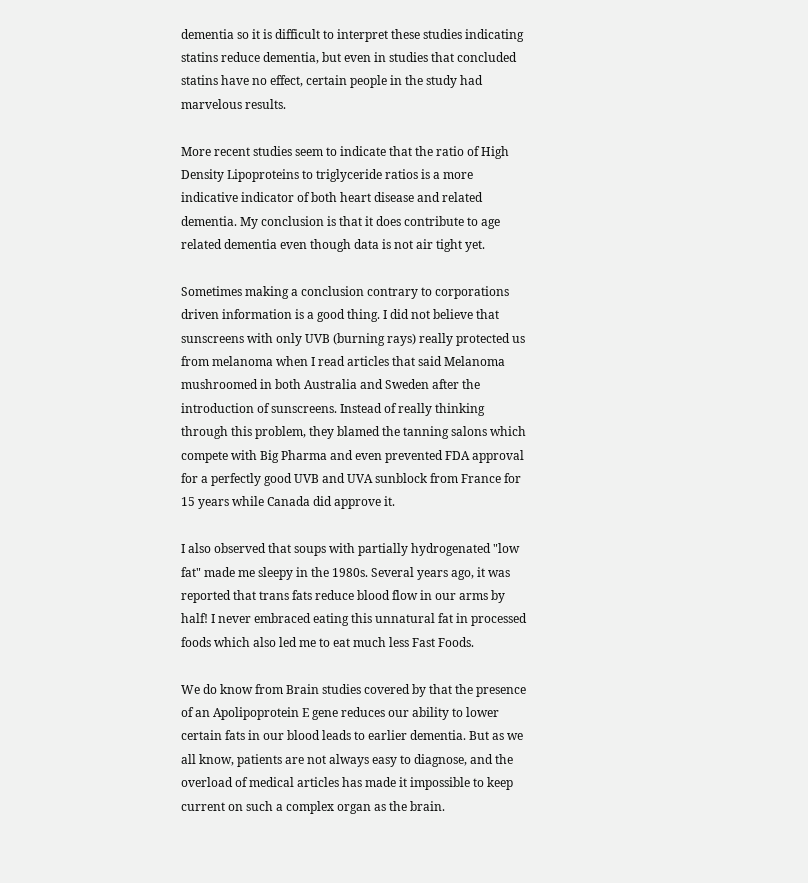dementia so it is difficult to interpret these studies indicating statins reduce dementia, but even in studies that concluded statins have no effect, certain people in the study had marvelous results.

More recent studies seem to indicate that the ratio of High Density Lipoproteins to triglyceride ratios is a more indicative indicator of both heart disease and related dementia. My conclusion is that it does contribute to age related dementia even though data is not air tight yet.

Sometimes making a conclusion contrary to corporations driven information is a good thing. I did not believe that sunscreens with only UVB (burning rays) really protected us from melanoma when I read articles that said Melanoma mushroomed in both Australia and Sweden after the introduction of sunscreens. Instead of really thinking through this problem, they blamed the tanning salons which compete with Big Pharma and even prevented FDA approval for a perfectly good UVB and UVA sunblock from France for 15 years while Canada did approve it.

I also observed that soups with partially hydrogenated "low fat" made me sleepy in the 1980s. Several years ago, it was reported that trans fats reduce blood flow in our arms by half! I never embraced eating this unnatural fat in processed foods which also led me to eat much less Fast Foods.

We do know from Brain studies covered by that the presence of an Apolipoprotein E gene reduces our ability to lower certain fats in our blood leads to earlier dementia. But as we all know, patients are not always easy to diagnose, and the overload of medical articles has made it impossible to keep current on such a complex organ as the brain.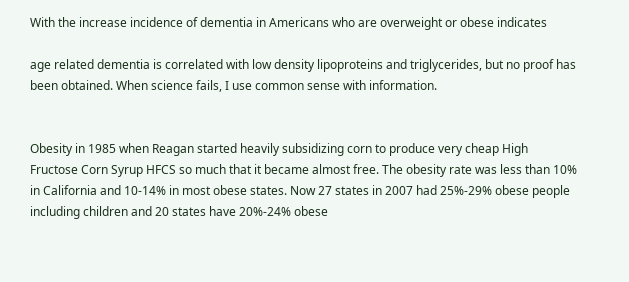With the increase incidence of dementia in Americans who are overweight or obese indicates

age related dementia is correlated with low density lipoproteins and triglycerides, but no proof has been obtained. When science fails, I use common sense with information.


Obesity in 1985 when Reagan started heavily subsidizing corn to produce very cheap High Fructose Corn Syrup HFCS so much that it became almost free. The obesity rate was less than 10% in California and 10-14% in most obese states. Now 27 states in 2007 had 25%-29% obese people including children and 20 states have 20%-24% obese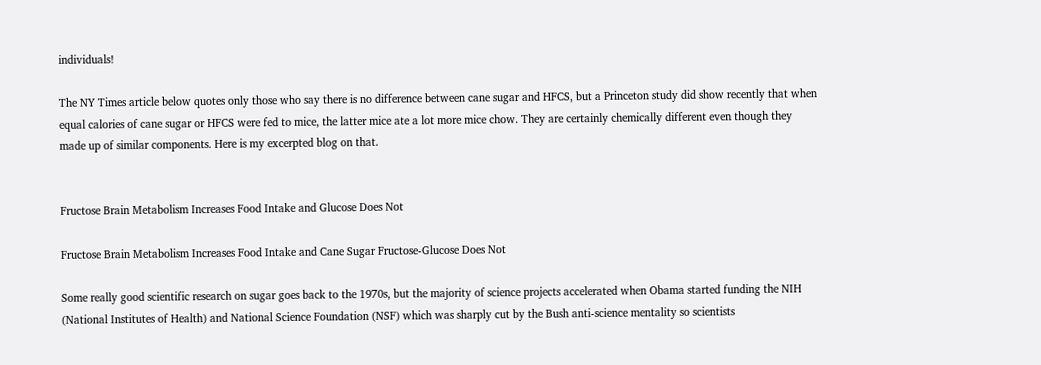individuals!

The NY Times article below quotes only those who say there is no difference between cane sugar and HFCS, but a Princeton study did show recently that when equal calories of cane sugar or HFCS were fed to mice, the latter mice ate a lot more mice chow. They are certainly chemically different even though they made up of similar components. Here is my excerpted blog on that.


Fructose Brain Metabolism Increases Food Intake and Glucose Does Not

Fructose Brain Metabolism Increases Food Intake and Cane Sugar Fructose-Glucose Does Not

Some really good scientific research on sugar goes back to the 1970s, but the majority of science projects accelerated when Obama started funding the NIH (National Institutes of Health) and National Science Foundation (NSF) which was sharply cut by the Bush anti-science mentality so scientists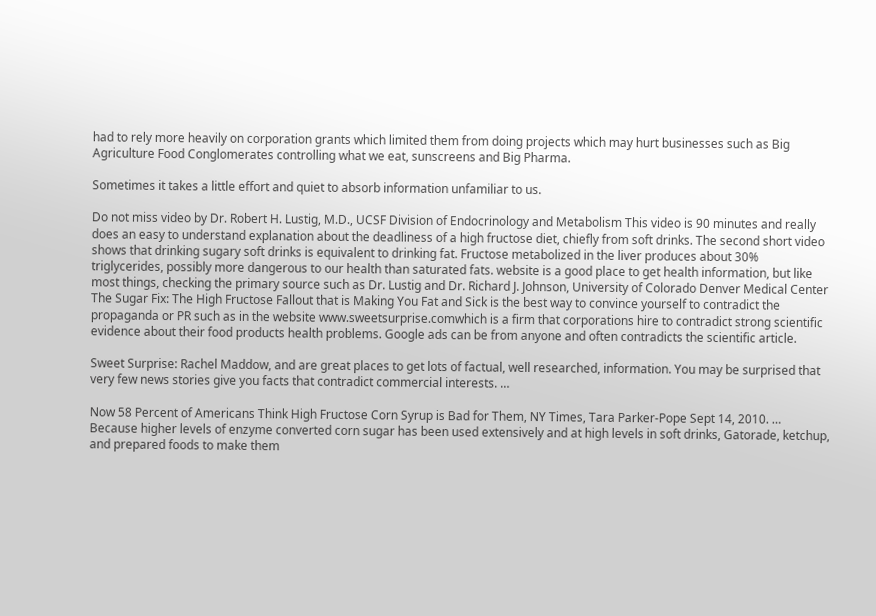had to rely more heavily on corporation grants which limited them from doing projects which may hurt businesses such as Big Agriculture Food Conglomerates controlling what we eat, sunscreens and Big Pharma.

Sometimes it takes a little effort and quiet to absorb information unfamiliar to us.

Do not miss video by Dr. Robert H. Lustig, M.D., UCSF Division of Endocrinology and Metabolism This video is 90 minutes and really does an easy to understand explanation about the deadliness of a high fructose diet, chiefly from soft drinks. The second short video shows that drinking sugary soft drinks is equivalent to drinking fat. Fructose metabolized in the liver produces about 30% triglycerides, possibly more dangerous to our health than saturated fats. website is a good place to get health information, but like most things, checking the primary source such as Dr. Lustig and Dr. Richard J. Johnson, University of Colorado Denver Medical Center The Sugar Fix: The High Fructose Fallout that is Making You Fat and Sick is the best way to convince yourself to contradict the propaganda or PR such as in the website www.sweetsurprise.comwhich is a firm that corporations hire to contradict strong scientific evidence about their food products health problems. Google ads can be from anyone and often contradicts the scientific article.

Sweet Surprise: Rachel Maddow, and are great places to get lots of factual, well researched, information. You may be surprised that very few news stories give you facts that contradict commercial interests. …

Now 58 Percent of Americans Think High Fructose Corn Syrup is Bad for Them, NY Times, Tara Parker-Pope Sept 14, 2010. … Because higher levels of enzyme converted corn sugar has been used extensively and at high levels in soft drinks, Gatorade, ketchup, and prepared foods to make them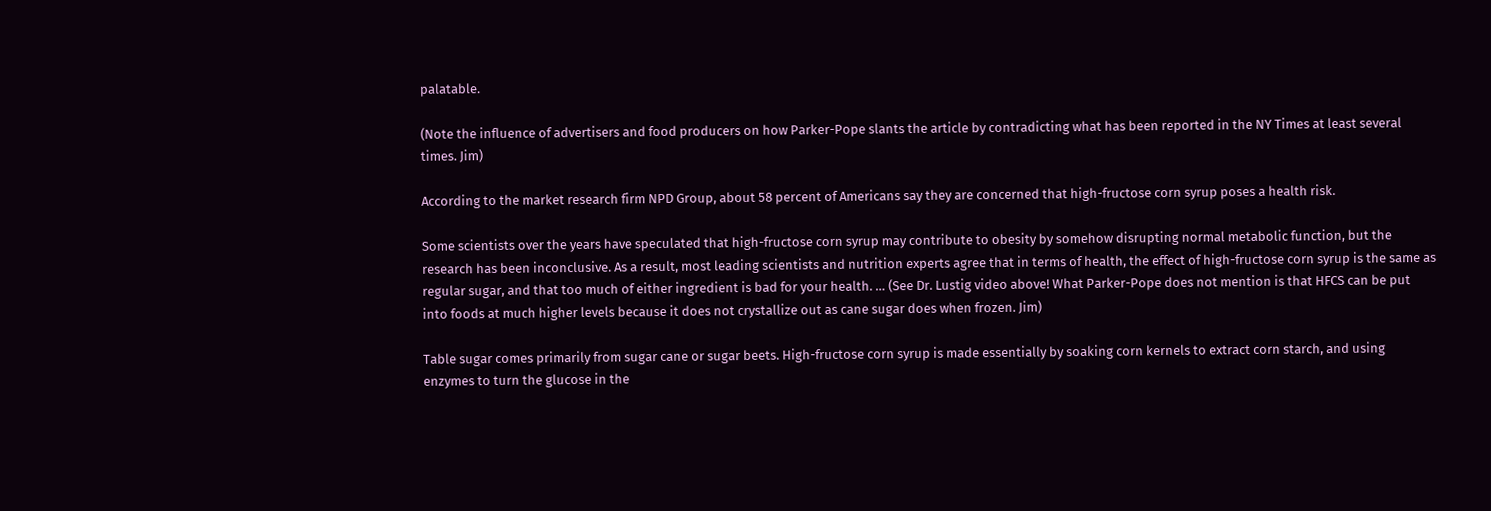palatable.

(Note the influence of advertisers and food producers on how Parker-Pope slants the article by contradicting what has been reported in the NY Times at least several times. Jim)

According to the market research firm NPD Group, about 58 percent of Americans say they are concerned that high-fructose corn syrup poses a health risk.

Some scientists over the years have speculated that high-fructose corn syrup may contribute to obesity by somehow disrupting normal metabolic function, but the research has been inconclusive. As a result, most leading scientists and nutrition experts agree that in terms of health, the effect of high-fructose corn syrup is the same as regular sugar, and that too much of either ingredient is bad for your health. … (See Dr. Lustig video above! What Parker-Pope does not mention is that HFCS can be put into foods at much higher levels because it does not crystallize out as cane sugar does when frozen. Jim)

Table sugar comes primarily from sugar cane or sugar beets. High-fructose corn syrup is made essentially by soaking corn kernels to extract corn starch, and using enzymes to turn the glucose in the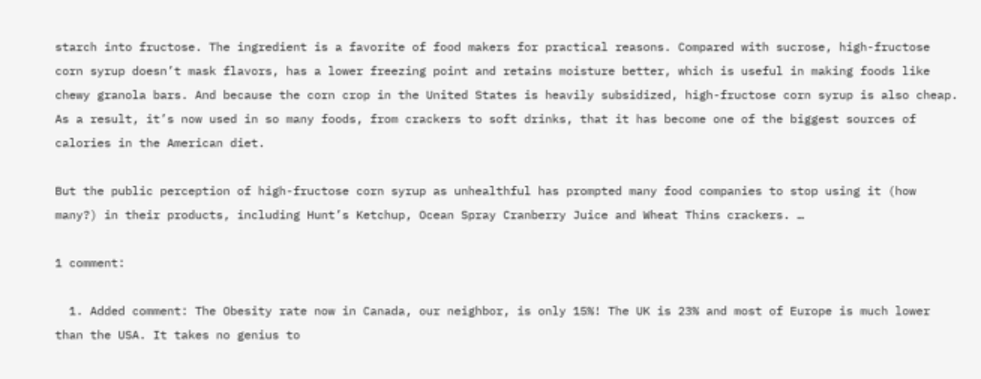starch into fructose. The ingredient is a favorite of food makers for practical reasons. Compared with sucrose, high-fructose corn syrup doesn’t mask flavors, has a lower freezing point and retains moisture better, which is useful in making foods like chewy granola bars. And because the corn crop in the United States is heavily subsidized, high-fructose corn syrup is also cheap. As a result, it’s now used in so many foods, from crackers to soft drinks, that it has become one of the biggest sources of calories in the American diet.

But the public perception of high-fructose corn syrup as unhealthful has prompted many food companies to stop using it (how many?) in their products, including Hunt’s Ketchup, Ocean Spray Cranberry Juice and Wheat Thins crackers. …

1 comment:

  1. Added comment: The Obesity rate now in Canada, our neighbor, is only 15%! The UK is 23% and most of Europe is much lower than the USA. It takes no genius to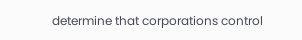determine that corporations control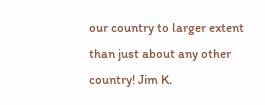our country to larger extent than just about any other country! Jim K.